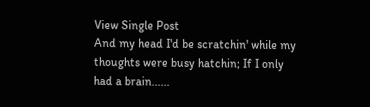View Single Post
And my head I'd be scratchin' while my thoughts were busy hatchin; If I only had a brain......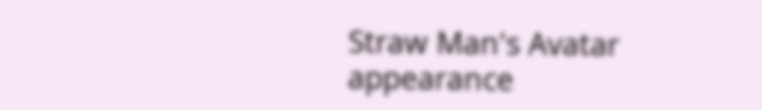Straw Man's Avatar
appearance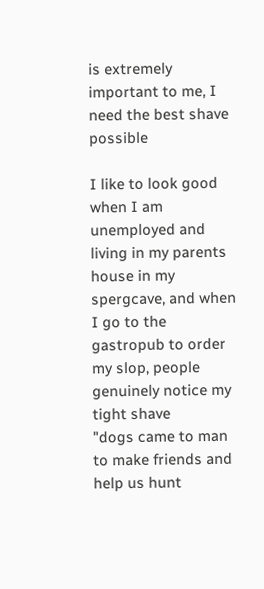is extremely important to me, I need the best shave possible

I like to look good when I am unemployed and living in my parents house in my spergcave, and when I go to the gastropub to order my slop, people genuinely notice my tight shave
"dogs came to man to make friends and help us hunt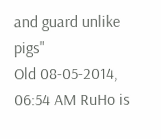and guard unlike pigs"
Old 08-05-2014, 06:54 AM RuHo is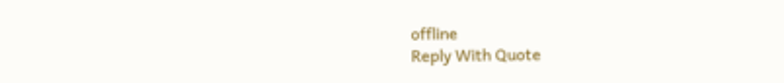offline
Reply With Quote